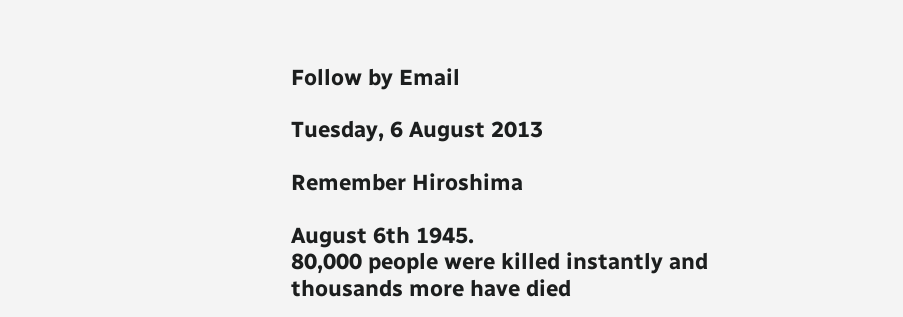Follow by Email

Tuesday, 6 August 2013

Remember Hiroshima

August 6th 1945.
80,000 people were killed instantly and thousands more have died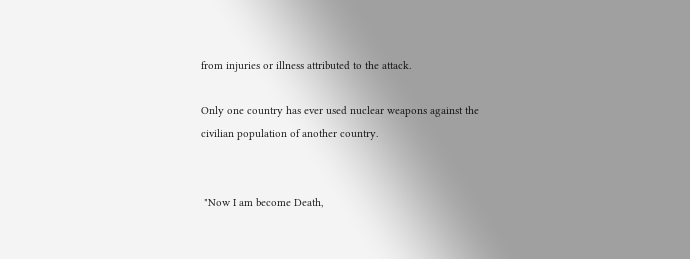from injuries or illness attributed to the attack.

Only one country has ever used nuclear weapons against the civilian population of another country.


 "Now I am become Death,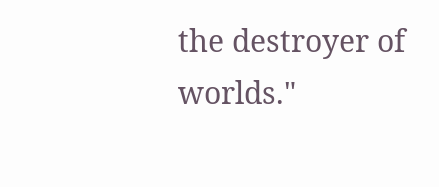the destroyer of worlds."